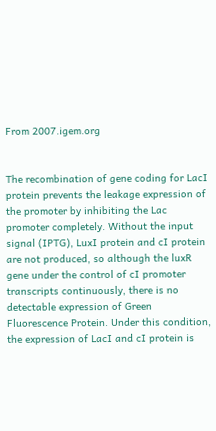From 2007.igem.org


The recombination of gene coding for LacI protein prevents the leakage expression of the promoter by inhibiting the Lac promoter completely. Without the input signal (IPTG), LuxI protein and cI protein are not produced, so although the luxR gene under the control of cI promoter transcripts continuously, there is no detectable expression of Green Fluorescence Protein. Under this condition, the expression of LacI and cI protein is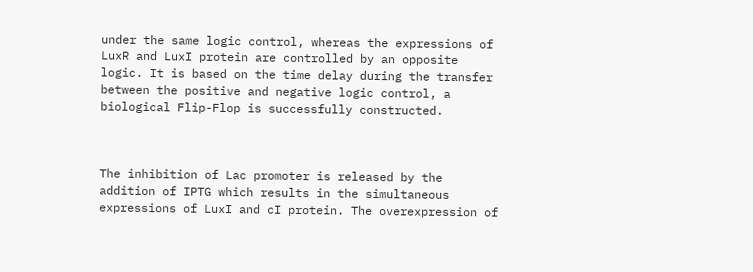under the same logic control, whereas the expressions of LuxR and LuxI protein are controlled by an opposite logic. It is based on the time delay during the transfer between the positive and negative logic control, a biological Flip-Flop is successfully constructed.



The inhibition of Lac promoter is released by the addition of IPTG which results in the simultaneous expressions of LuxI and cI protein. The overexpression of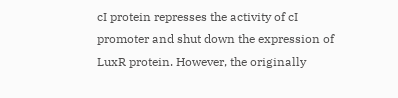cI protein represses the activity of cI promoter and shut down the expression of LuxR protein. However, the originally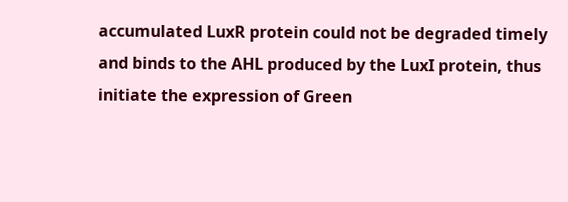accumulated LuxR protein could not be degraded timely and binds to the AHL produced by the LuxI protein, thus initiate the expression of Green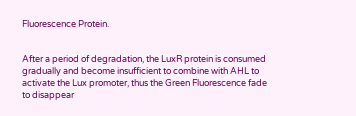Fluorescence Protein.


After a period of degradation, the LuxR protein is consumed gradually and become insufficient to combine with AHL to activate the Lux promoter, thus the Green Fluorescence fade to disappear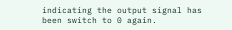indicating the output signal has been switch to 0 again.